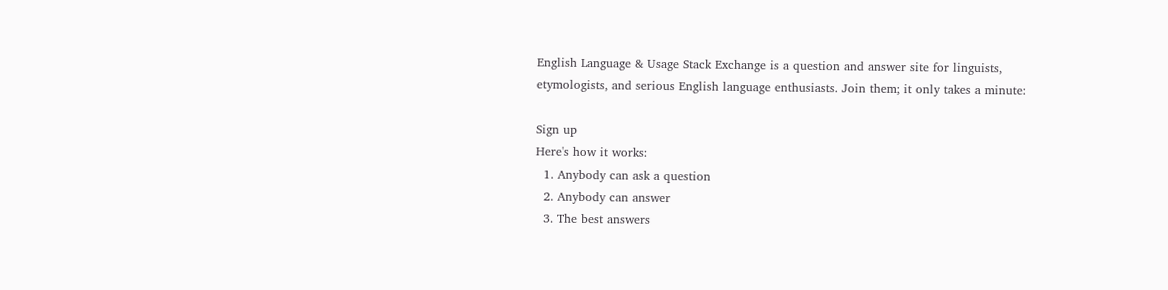English Language & Usage Stack Exchange is a question and answer site for linguists, etymologists, and serious English language enthusiasts. Join them; it only takes a minute:

Sign up
Here's how it works:
  1. Anybody can ask a question
  2. Anybody can answer
  3. The best answers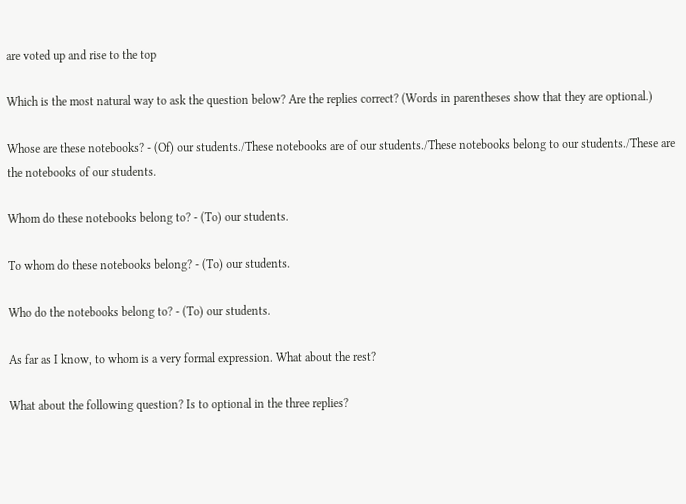are voted up and rise to the top

Which is the most natural way to ask the question below? Are the replies correct? (Words in parentheses show that they are optional.)

Whose are these notebooks? - (Of) our students./These notebooks are of our students./These notebooks belong to our students./These are the notebooks of our students.

Whom do these notebooks belong to? - (To) our students.

To whom do these notebooks belong? - (To) our students.

Who do the notebooks belong to? - (To) our students.

As far as I know, to whom is a very formal expression. What about the rest?

What about the following question? Is to optional in the three replies?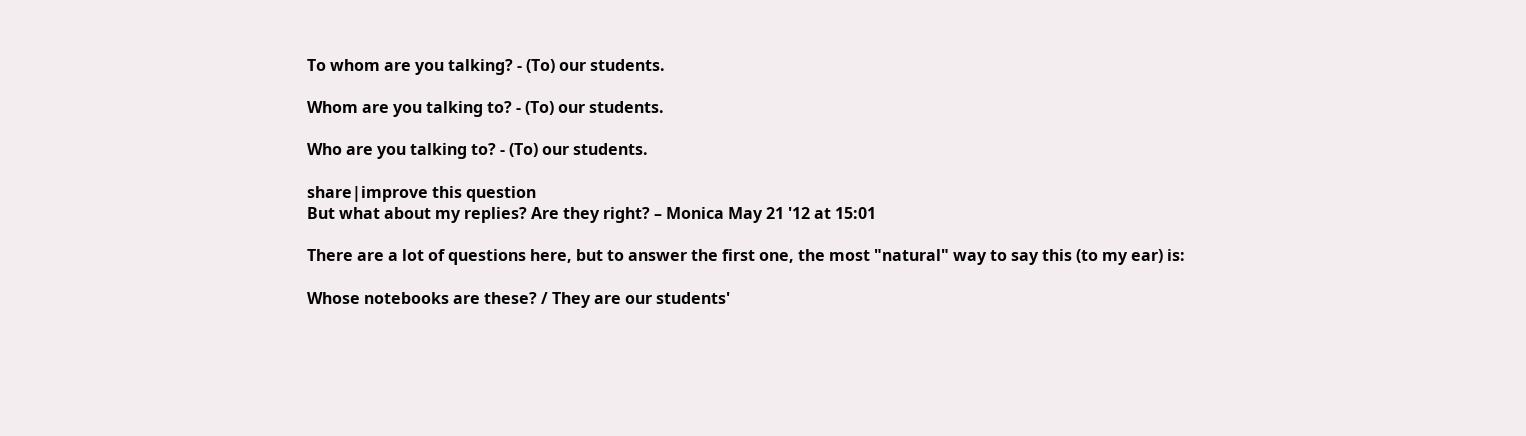To whom are you talking? - (To) our students.

Whom are you talking to? - (To) our students.

Who are you talking to? - (To) our students.

share|improve this question
But what about my replies? Are they right? – Monica May 21 '12 at 15:01

There are a lot of questions here, but to answer the first one, the most "natural" way to say this (to my ear) is:

Whose notebooks are these? / They are our students'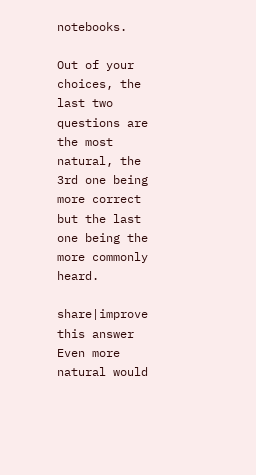notebooks.

Out of your choices, the last two questions are the most natural, the 3rd one being more correct but the last one being the more commonly heard.

share|improve this answer
Even more natural would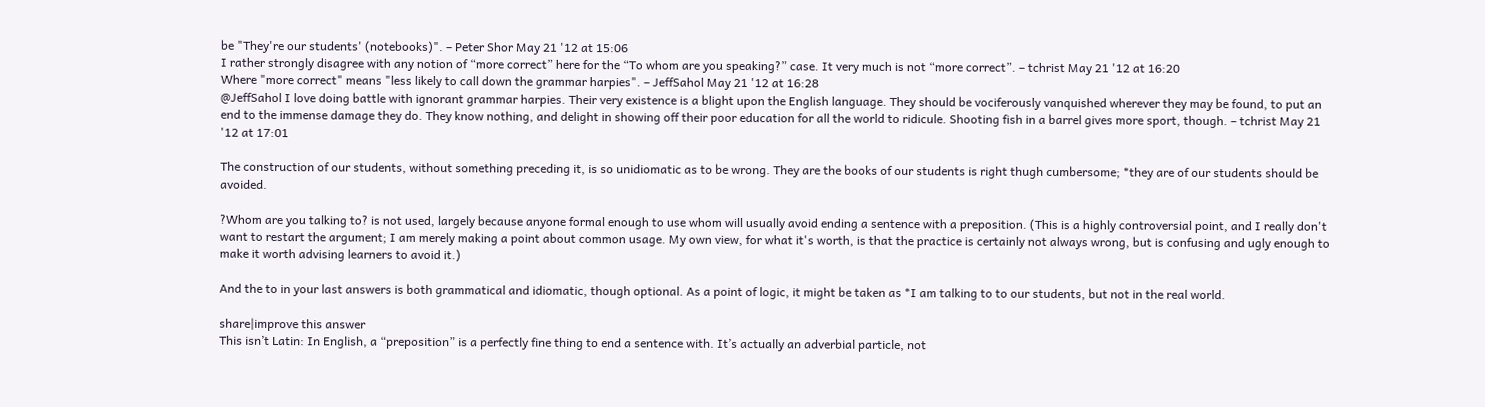be "They're our students' (notebooks)". – Peter Shor May 21 '12 at 15:06
I rather strongly disagree with any notion of “more correct” here for the “To whom are you speaking?” case. It very much is not “more correct”. – tchrist May 21 '12 at 16:20
Where "more correct" means "less likely to call down the grammar harpies". – JeffSahol May 21 '12 at 16:28
@JeffSahol I love doing battle with ignorant grammar harpies. Their very existence is a blight upon the English language. They should be vociferously vanquished wherever they may be found, to put an end to the immense damage they do. They know nothing, and delight in showing off their poor education for all the world to ridicule. Shooting fish in a barrel gives more sport, though. – tchrist May 21 '12 at 17:01

The construction of our students, without something preceding it, is so unidiomatic as to be wrong. They are the books of our students is right thugh cumbersome; *they are of our students should be avoided.

?Whom are you talking to? is not used, largely because anyone formal enough to use whom will usually avoid ending a sentence with a preposition. (This is a highly controversial point, and I really don't want to restart the argument; I am merely making a point about common usage. My own view, for what it's worth, is that the practice is certainly not always wrong, but is confusing and ugly enough to make it worth advising learners to avoid it.)

And the to in your last answers is both grammatical and idiomatic, though optional. As a point of logic, it might be taken as *I am talking to to our students, but not in the real world.

share|improve this answer
This isn’t Latin: In English, a “preposition” is a perfectly fine thing to end a sentence with. It’s actually an adverbial particle, not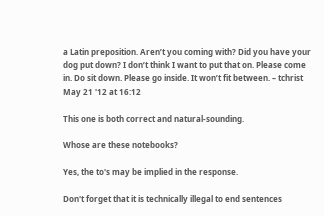a Latin preposition. Aren’t you coming with? Did you have your dog put down? I don’t think I want to put that on. Please come in. Do sit down. Please go inside. It won’t fit between. – tchrist May 21 '12 at 16:12

This one is both correct and natural-sounding.

Whose are these notebooks?

Yes, the to's may be implied in the response.

Don't forget that it is technically illegal to end sentences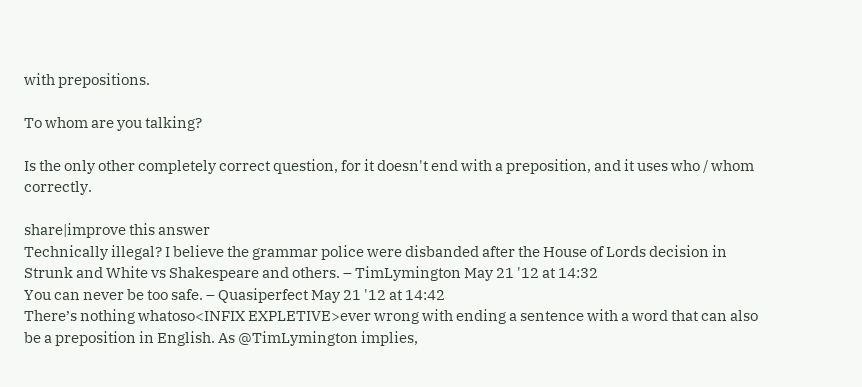with prepositions.

To whom are you talking?

Is the only other completely correct question, for it doesn't end with a preposition, and it uses who / whom correctly.

share|improve this answer
Technically illegal? I believe the grammar police were disbanded after the House of Lords decision in Strunk and White vs Shakespeare and others. – TimLymington May 21 '12 at 14:32
You can never be too safe. – Quasiperfect May 21 '12 at 14:42
There’s nothing whatoso<INFIX EXPLETIVE>ever wrong with ending a sentence with a word that can also be a preposition in English. As @TimLymington implies,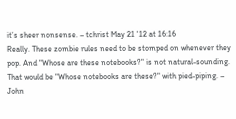it’s sheer nonsense. – tchrist May 21 '12 at 16:16
Really. These zombie rules need to be stomped on whenever they pop. And "Whose are these notebooks?" is not natural-sounding. That would be "Whose notebooks are these?" with pied-piping. – John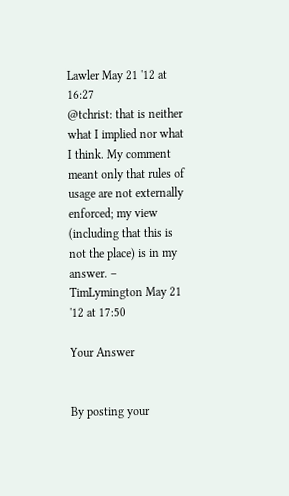Lawler May 21 '12 at 16:27
@tchrist: that is neither what I implied nor what I think. My comment meant only that rules of usage are not externally enforced; my view (including that this is not the place) is in my answer. – TimLymington May 21 '12 at 17:50

Your Answer


By posting your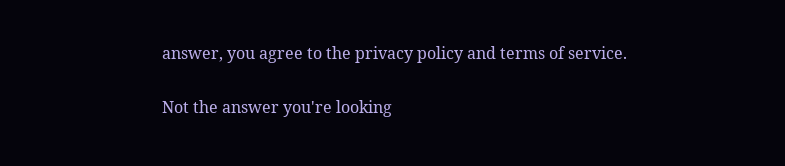answer, you agree to the privacy policy and terms of service.

Not the answer you're looking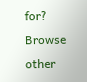for? Browse other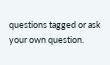questions tagged or ask your own question.